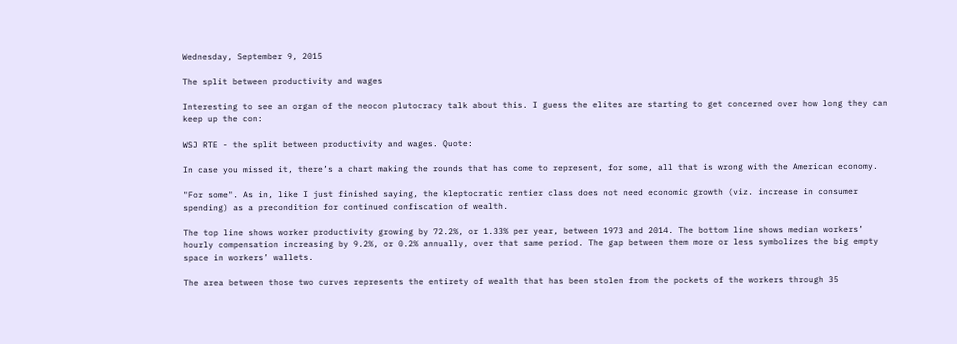Wednesday, September 9, 2015

The split between productivity and wages

Interesting to see an organ of the neocon plutocracy talk about this. I guess the elites are starting to get concerned over how long they can keep up the con:

WSJ RTE - the split between productivity and wages. Quote:

In case you missed it, there’s a chart making the rounds that has come to represent, for some, all that is wrong with the American economy.

"For some". As in, like I just finished saying, the kleptocratic rentier class does not need economic growth (viz. increase in consumer spending) as a precondition for continued confiscation of wealth.

The top line shows worker productivity growing by 72.2%, or 1.33% per year, between 1973 and 2014. The bottom line shows median workers’ hourly compensation increasing by 9.2%, or 0.2% annually, over that same period. The gap between them more or less symbolizes the big empty space in workers’ wallets.

The area between those two curves represents the entirety of wealth that has been stolen from the pockets of the workers through 35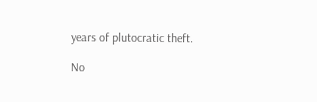years of plutocratic theft.

No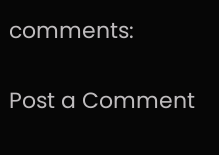comments:

Post a Comment